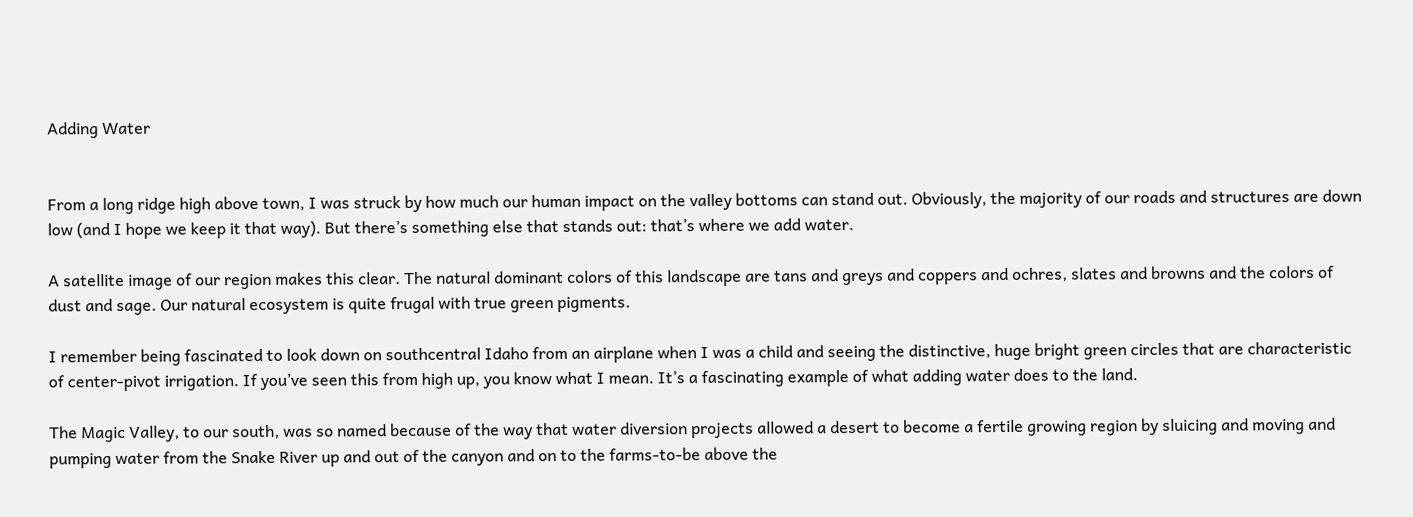Adding Water


From a long ridge high above town, I was struck by how much our human impact on the valley bottoms can stand out. Obviously, the majority of our roads and structures are down low (and I hope we keep it that way). But there’s something else that stands out: that’s where we add water.

A satellite image of our region makes this clear. The natural dominant colors of this landscape are tans and greys and coppers and ochres, slates and browns and the colors of dust and sage. Our natural ecosystem is quite frugal with true green pigments.

I remember being fascinated to look down on southcentral Idaho from an airplane when I was a child and seeing the distinctive, huge bright green circles that are characteristic of center-pivot irrigation. If you’ve seen this from high up, you know what I mean. It’s a fascinating example of what adding water does to the land.

The Magic Valley, to our south, was so named because of the way that water diversion projects allowed a desert to become a fertile growing region by sluicing and moving and pumping water from the Snake River up and out of the canyon and on to the farms-to-be above the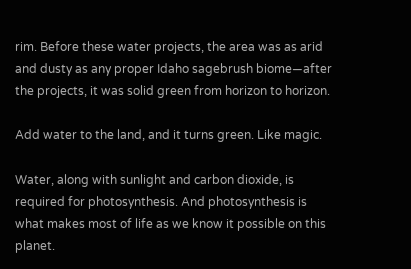rim. Before these water projects, the area was as arid and dusty as any proper Idaho sagebrush biome—after the projects, it was solid green from horizon to horizon.

Add water to the land, and it turns green. Like magic.

Water, along with sunlight and carbon dioxide, is required for photosynthesis. And photosynthesis is what makes most of life as we know it possible on this planet.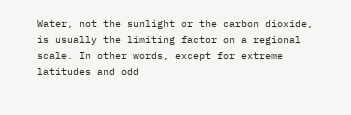Water, not the sunlight or the carbon dioxide, is usually the limiting factor on a regional scale. In other words, except for extreme latitudes and odd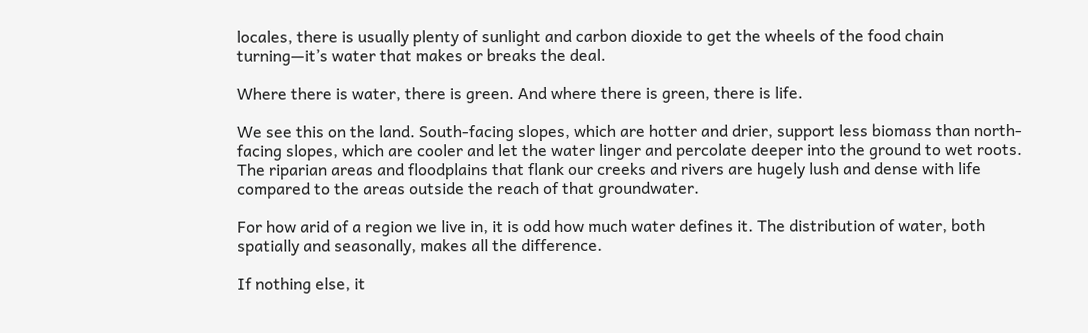locales, there is usually plenty of sunlight and carbon dioxide to get the wheels of the food chain turning—it’s water that makes or breaks the deal.

Where there is water, there is green. And where there is green, there is life.

We see this on the land. South-facing slopes, which are hotter and drier, support less biomass than north-facing slopes, which are cooler and let the water linger and percolate deeper into the ground to wet roots. The riparian areas and floodplains that flank our creeks and rivers are hugely lush and dense with life compared to the areas outside the reach of that groundwater.

For how arid of a region we live in, it is odd how much water defines it. The distribution of water, both spatially and seasonally, makes all the difference.

If nothing else, it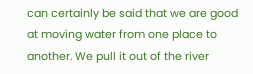can certainly be said that we are good at moving water from one place to another. We pull it out of the river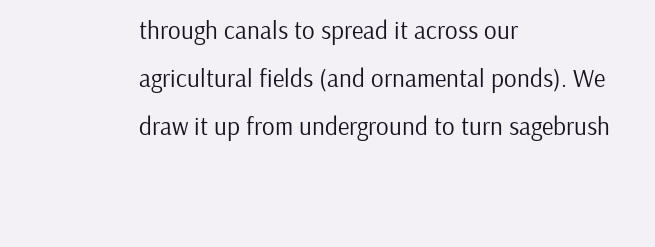through canals to spread it across our agricultural fields (and ornamental ponds). We draw it up from underground to turn sagebrush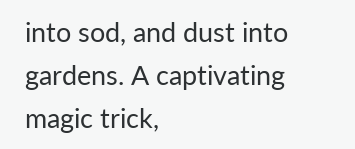into sod, and dust into gardens. A captivating magic trick,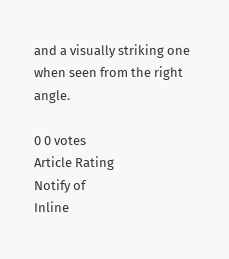and a visually striking one when seen from the right angle.

0 0 votes
Article Rating
Notify of
Inline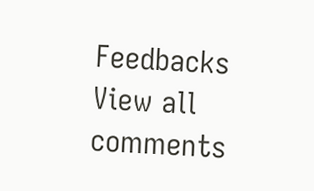Feedbacks
View all comments